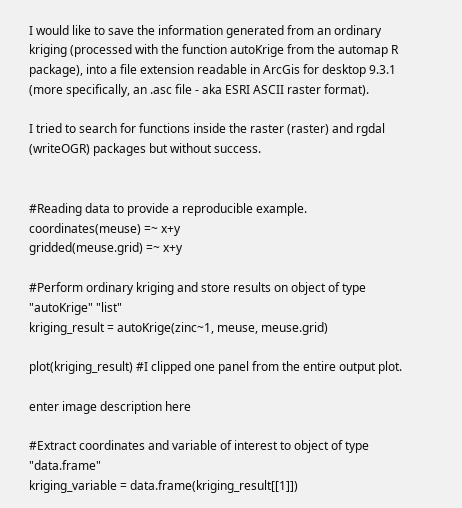I would like to save the information generated from an ordinary kriging (processed with the function autoKrige from the automap R package), into a file extension readable in ArcGis for desktop 9.3.1 (more specifically, an .asc file - aka ESRI ASCII raster format).

I tried to search for functions inside the raster (raster) and rgdal (writeOGR) packages but without success.


#Reading data to provide a reproducible example.
coordinates(meuse) =~ x+y
gridded(meuse.grid) =~ x+y

#Perform ordinary kriging and store results on object of type "autoKrige" "list"
kriging_result = autoKrige(zinc~1, meuse, meuse.grid)

plot(kriging_result) #I clipped one panel from the entire output plot.

enter image description here

#Extract coordinates and variable of interest to object of type "data.frame"
kriging_variable = data.frame(kriging_result[[1]])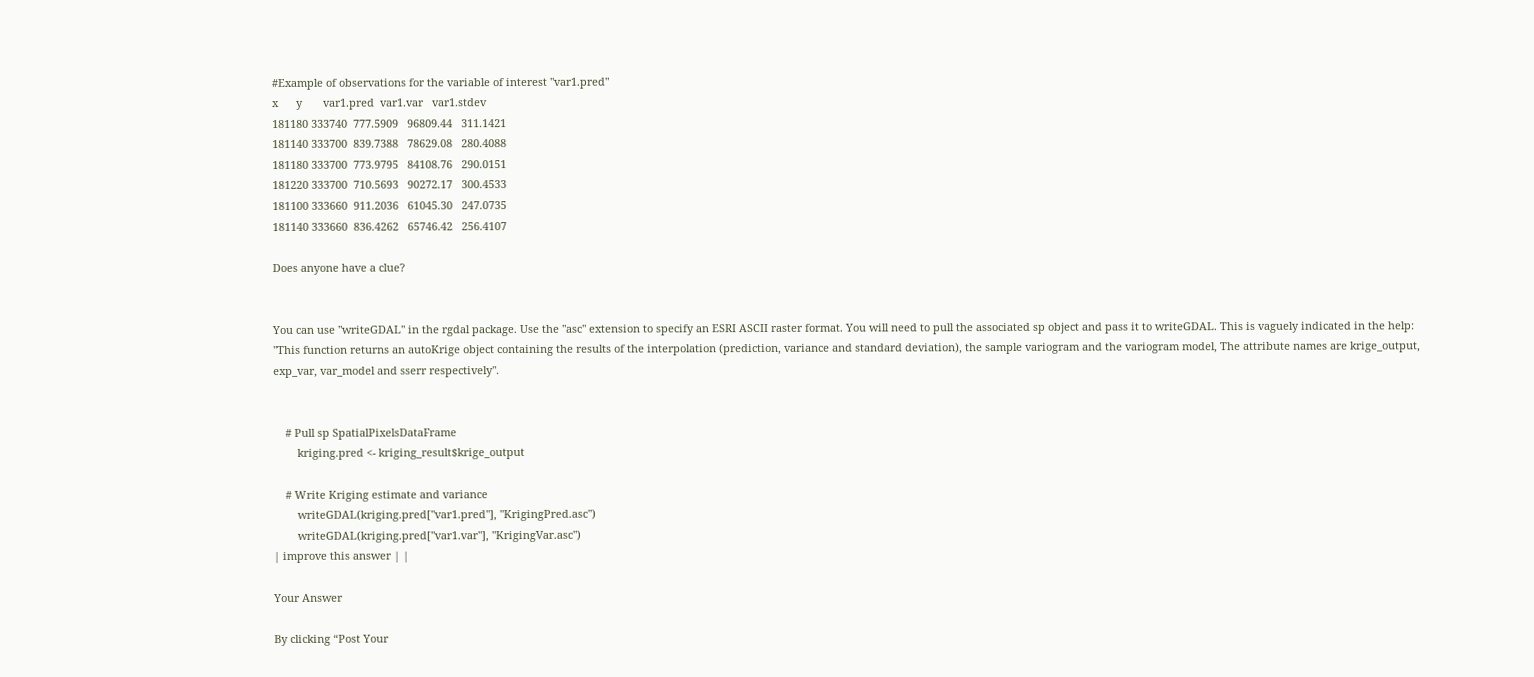#Example of observations for the variable of interest "var1.pred"
x      y       var1.pred  var1.var   var1.stdev
181180 333740  777.5909   96809.44   311.1421
181140 333700  839.7388   78629.08   280.4088
181180 333700  773.9795   84108.76   290.0151
181220 333700  710.5693   90272.17   300.4533
181100 333660  911.2036   61045.30   247.0735
181140 333660  836.4262   65746.42   256.4107

Does anyone have a clue?


You can use "writeGDAL" in the rgdal package. Use the "asc" extension to specify an ESRI ASCII raster format. You will need to pull the associated sp object and pass it to writeGDAL. This is vaguely indicated in the help: "This function returns an autoKrige object containing the results of the interpolation (prediction, variance and standard deviation), the sample variogram and the variogram model, The attribute names are krige_output, exp_var, var_model and sserr respectively".


    # Pull sp SpatialPixelsDataFrame
        kriging.pred <- kriging_result$krige_output

    # Write Kriging estimate and variance
        writeGDAL(kriging.pred["var1.pred"], "KrigingPred.asc")
        writeGDAL(kriging.pred["var1.var"], "KrigingVar.asc")
| improve this answer | |

Your Answer

By clicking “Post Your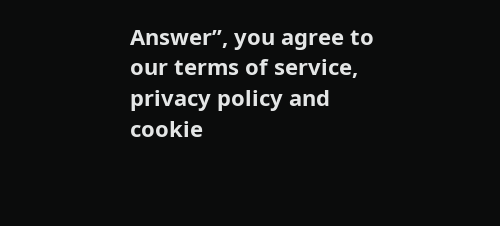Answer”, you agree to our terms of service, privacy policy and cookie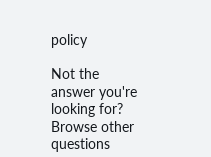policy

Not the answer you're looking for? Browse other questions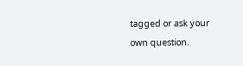tagged or ask your own question.